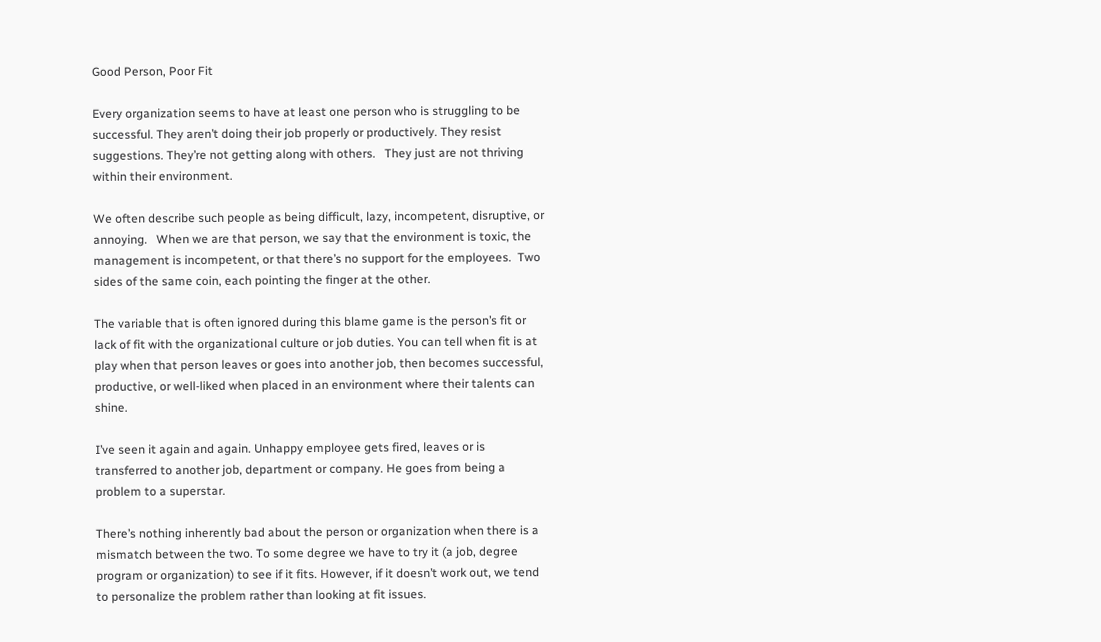Good Person, Poor Fit

Every organization seems to have at least one person who is struggling to be successful. They aren’t doing their job properly or productively. They resist suggestions. They’re not getting along with others.   They just are not thriving within their environment.

We often describe such people as being difficult, lazy, incompetent, disruptive, or annoying.   When we are that person, we say that the environment is toxic, the management is incompetent, or that there’s no support for the employees.  Two sides of the same coin, each pointing the finger at the other.

The variable that is often ignored during this blame game is the person’s fit or lack of fit with the organizational culture or job duties. You can tell when fit is at play when that person leaves or goes into another job, then becomes successful, productive, or well-liked when placed in an environment where their talents can shine.

I’ve seen it again and again. Unhappy employee gets fired, leaves or is transferred to another job, department or company. He goes from being a problem to a superstar.

There’s nothing inherently bad about the person or organization when there is a mismatch between the two. To some degree we have to try it (a job, degree program or organization) to see if it fits. However, if it doesn’t work out, we tend to personalize the problem rather than looking at fit issues.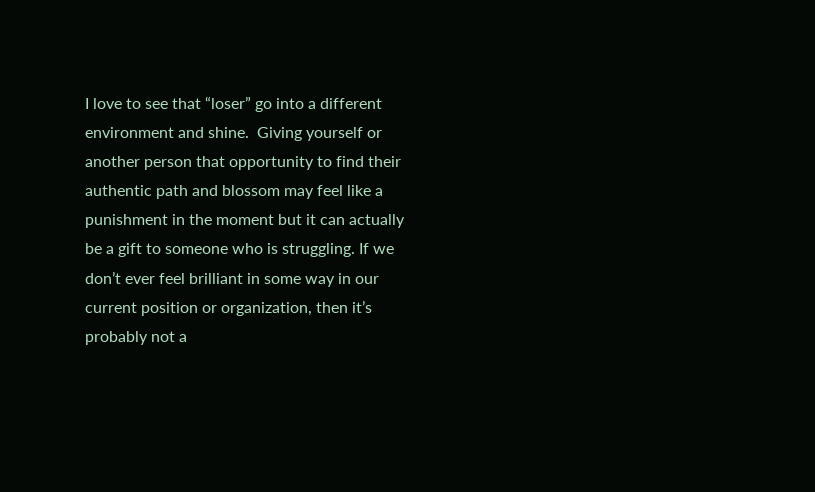I love to see that “loser” go into a different environment and shine.  Giving yourself or another person that opportunity to find their authentic path and blossom may feel like a punishment in the moment but it can actually be a gift to someone who is struggling. If we don’t ever feel brilliant in some way in our current position or organization, then it’s probably not a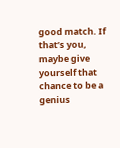good match. If that’s you, maybe give yourself that chance to be a genius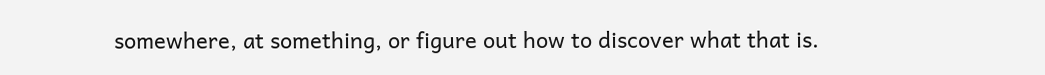somewhere, at something, or figure out how to discover what that is.